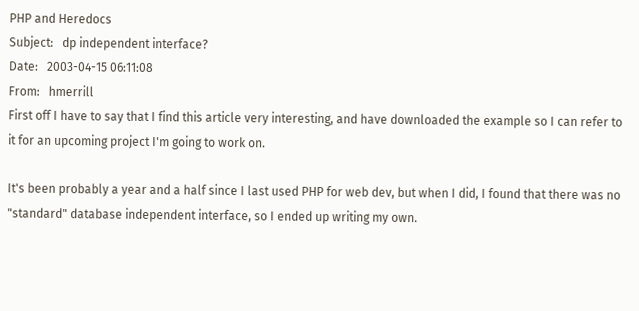PHP and Heredocs
Subject:   dp independent interface?
Date:   2003-04-15 06:11:08
From:   hmerrill
First off I have to say that I find this article very interesting, and have downloaded the example so I can refer to it for an upcoming project I'm going to work on.

It's been probably a year and a half since I last used PHP for web dev, but when I did, I found that there was no "standard" database independent interface, so I ended up writing my own.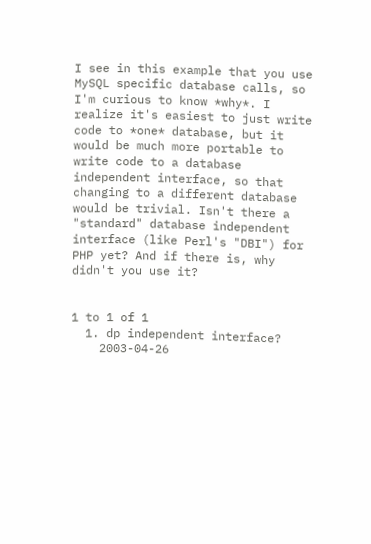I see in this example that you use MySQL specific database calls, so I'm curious to know *why*. I realize it's easiest to just write code to *one* database, but it would be much more portable to write code to a database independent interface, so that changing to a different database would be trivial. Isn't there a "standard" database independent interface (like Perl's "DBI") for PHP yet? And if there is, why didn't you use it?


1 to 1 of 1
  1. dp independent interface?
    2003-04-26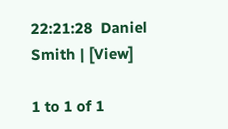22:21:28  Daniel Smith | [View]

1 to 1 of 1